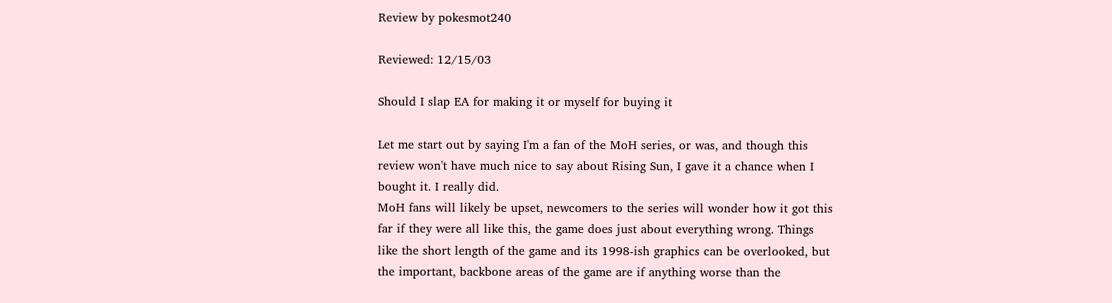Review by pokesmot240

Reviewed: 12/15/03

Should I slap EA for making it or myself for buying it

Let me start out by saying I'm a fan of the MoH series, or was, and though this review won't have much nice to say about Rising Sun, I gave it a chance when I bought it. I really did.
MoH fans will likely be upset, newcomers to the series will wonder how it got this far if they were all like this, the game does just about everything wrong. Things like the short length of the game and its 1998-ish graphics can be overlooked, but the important, backbone areas of the game are if anything worse than the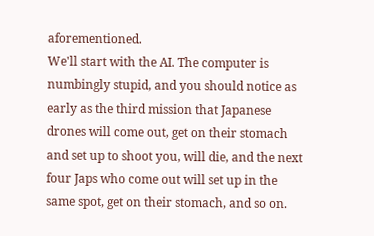aforementioned.
We'll start with the AI. The computer is numbingly stupid, and you should notice as early as the third mission that Japanese drones will come out, get on their stomach and set up to shoot you, will die, and the next four Japs who come out will set up in the same spot, get on their stomach, and so on.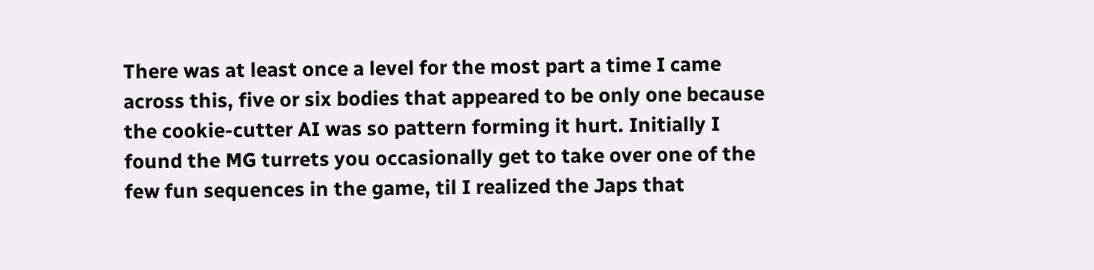There was at least once a level for the most part a time I came across this, five or six bodies that appeared to be only one because the cookie-cutter AI was so pattern forming it hurt. Initially I found the MG turrets you occasionally get to take over one of the few fun sequences in the game, til I realized the Japs that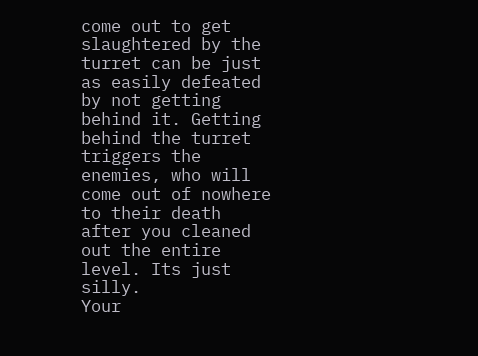come out to get slaughtered by the turret can be just as easily defeated by not getting behind it. Getting behind the turret triggers the enemies, who will come out of nowhere to their death after you cleaned out the entire level. Its just silly.
Your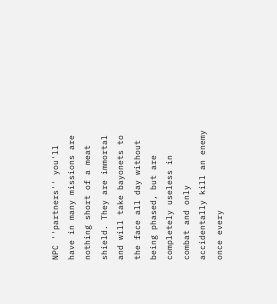NPC ''partners'' you'll have in many missions are nothing short of a meat shield. They are immortal and will take bayonets to the face all day without being phased, but are completely useless in combat and only accidentally kill an enemy once every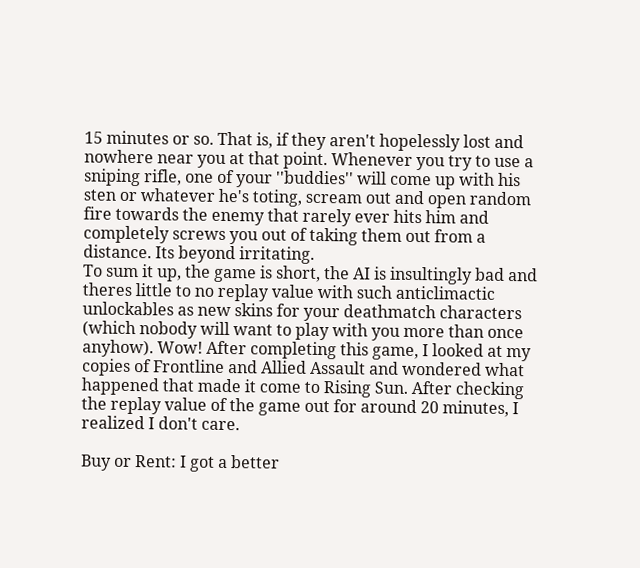15 minutes or so. That is, if they aren't hopelessly lost and nowhere near you at that point. Whenever you try to use a sniping rifle, one of your ''buddies'' will come up with his sten or whatever he's toting, scream out and open random fire towards the enemy that rarely ever hits him and completely screws you out of taking them out from a distance. Its beyond irritating.
To sum it up, the game is short, the AI is insultingly bad and theres little to no replay value with such anticlimactic unlockables as new skins for your deathmatch characters (which nobody will want to play with you more than once anyhow). Wow! After completing this game, I looked at my copies of Frontline and Allied Assault and wondered what happened that made it come to Rising Sun. After checking the replay value of the game out for around 20 minutes, I realized I don't care.

Buy or Rent: I got a better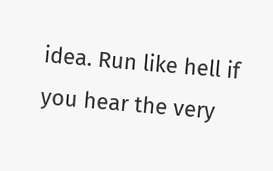idea. Run like hell if you hear the very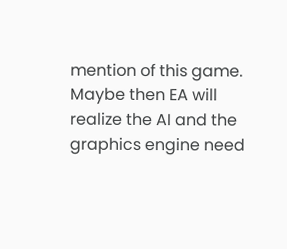mention of this game. Maybe then EA will realize the AI and the graphics engine need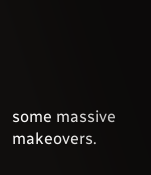some massive makeovers.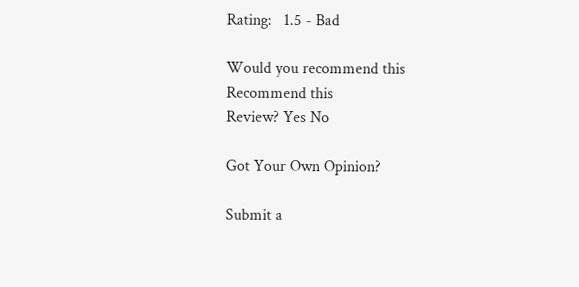Rating:   1.5 - Bad

Would you recommend this
Recommend this
Review? Yes No

Got Your Own Opinion?

Submit a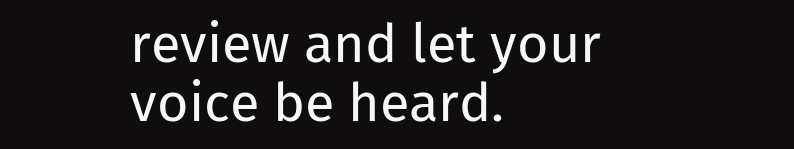review and let your voice be heard.